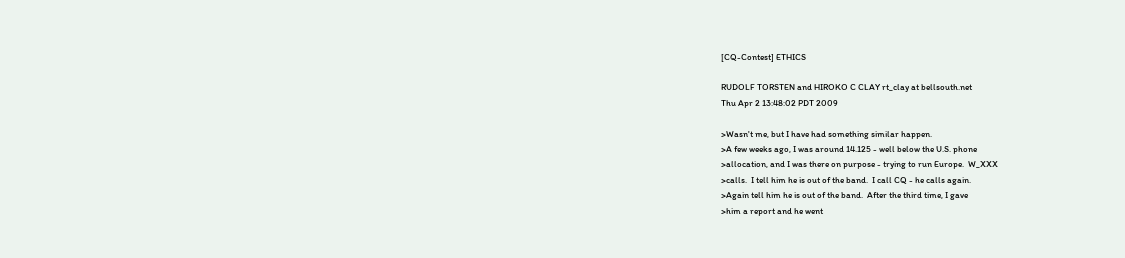[CQ-Contest] ETHICS

RUDOLF TORSTEN and HIROKO C CLAY rt_clay at bellsouth.net
Thu Apr 2 13:48:02 PDT 2009

>Wasn't me, but I have had something similar happen.
>A few weeks ago, I was around 14.125 - well below the U.S. phone
>allocation, and I was there on purpose - trying to run Europe.  W_XXX
>calls.  I tell him he is out of the band.  I call CQ - he calls again.
>Again tell him he is out of the band.  After the third time, I gave
>him a report and he went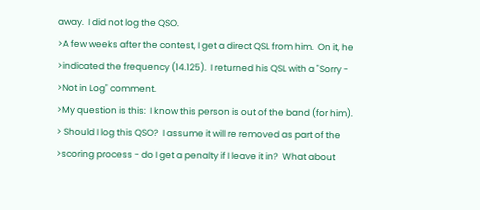away.  I did not log the QSO.
>A few weeks after the contest, I get a direct QSL from him.  On it, he
>indicated the frequency (14.125).  I returned his QSL with a "Sorry -
>Not in Log" comment.
>My question is this:  I know this person is out of the band (for him).
> Should I log this QSO?  I assume it will re removed as part of the
>scoring process - do I get a penalty if I leave it in?  What about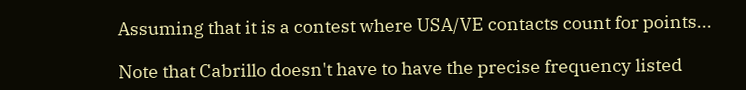Assuming that it is a contest where USA/VE contacts count for points...

Note that Cabrillo doesn't have to have the precise frequency listed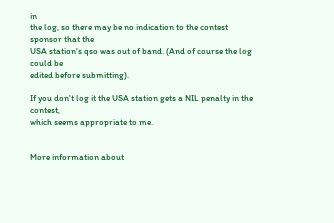in
the log, so there may be no indication to the contest sponsor that the
USA station's qso was out of band. (And of course the log could be
edited before submitting).

If you don't log it the USA station gets a NIL penalty in the contest,
which seems appropriate to me.


More information about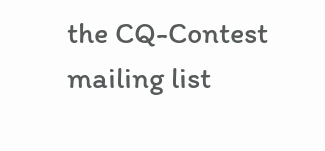the CQ-Contest mailing list